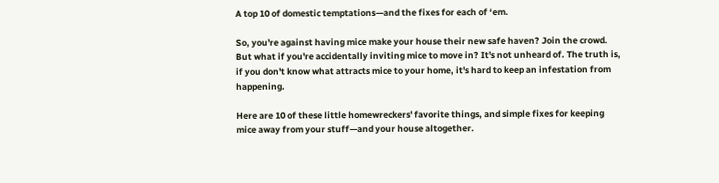A top 10 of domestic temptations—and the fixes for each of ‘em.

So, you're against having mice make your house their new safe haven? Join the crowd. But what if you're accidentally inviting mice to move in? It's not unheard of. The truth is, if you don't know what attracts mice to your home, it's hard to keep an infestation from happening.

Here are 10 of these little homewreckers' favorite things, and simple fixes for keeping mice away from your stuff—and your house altogether.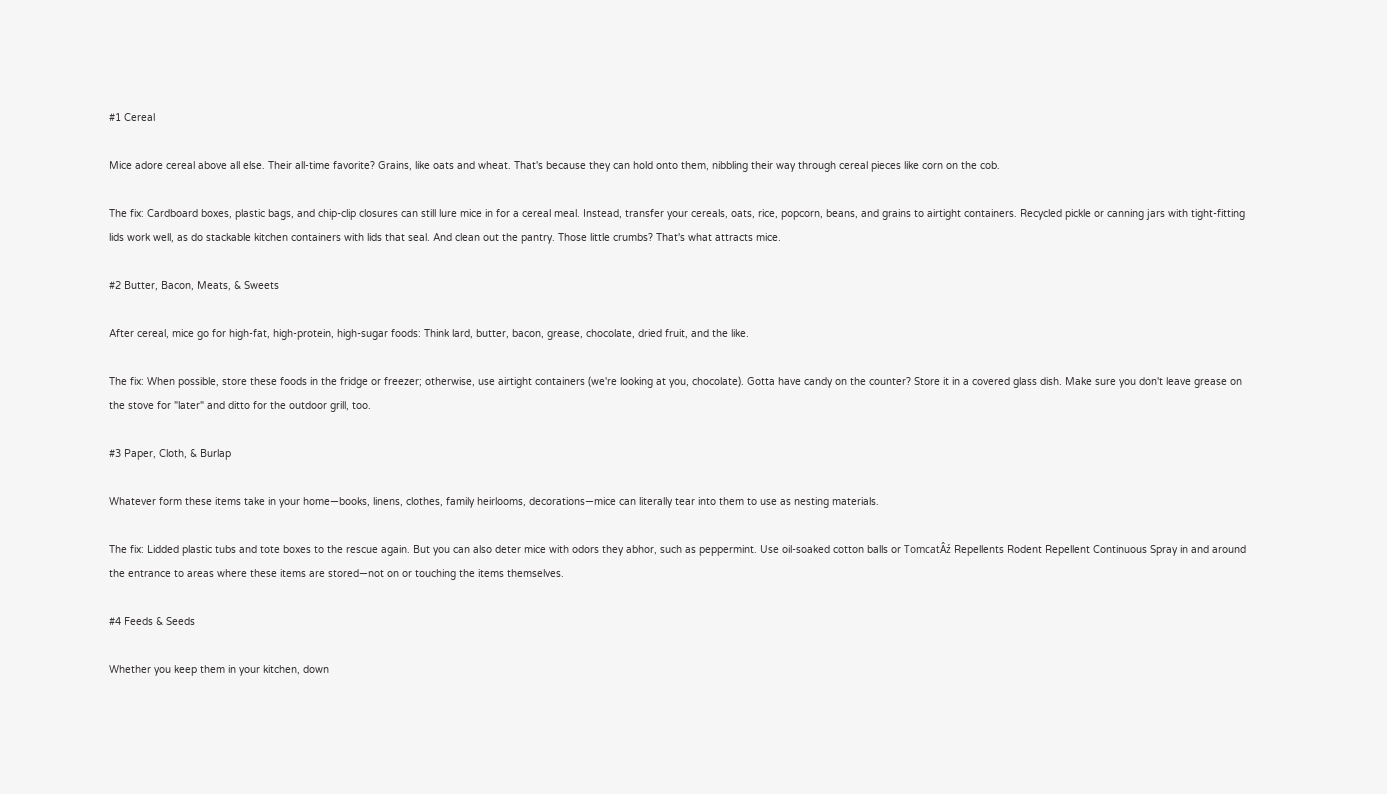#1 Cereal

Mice adore cereal above all else. Their all-time favorite? Grains, like oats and wheat. That's because they can hold onto them, nibbling their way through cereal pieces like corn on the cob.

The fix: Cardboard boxes, plastic bags, and chip-clip closures can still lure mice in for a cereal meal. Instead, transfer your cereals, oats, rice, popcorn, beans, and grains to airtight containers. Recycled pickle or canning jars with tight-fitting lids work well, as do stackable kitchen containers with lids that seal. And clean out the pantry. Those little crumbs? That's what attracts mice.

#2 Butter, Bacon, Meats, & Sweets

After cereal, mice go for high-fat, high-protein, high-sugar foods: Think lard, butter, bacon, grease, chocolate, dried fruit, and the like.

The fix: When possible, store these foods in the fridge or freezer; otherwise, use airtight containers (we're looking at you, chocolate). Gotta have candy on the counter? Store it in a covered glass dish. Make sure you don't leave grease on the stove for "later" and ditto for the outdoor grill, too.

#3 Paper, Cloth, & Burlap

Whatever form these items take in your home—books, linens, clothes, family heirlooms, decorations—mice can literally tear into them to use as nesting materials.

The fix: Lidded plastic tubs and tote boxes to the rescue again. But you can also deter mice with odors they abhor, such as peppermint. Use oil-soaked cotton balls or TomcatÂź Repellents Rodent Repellent Continuous Spray in and around the entrance to areas where these items are stored—not on or touching the items themselves.

#4 Feeds & Seeds

Whether you keep them in your kitchen, down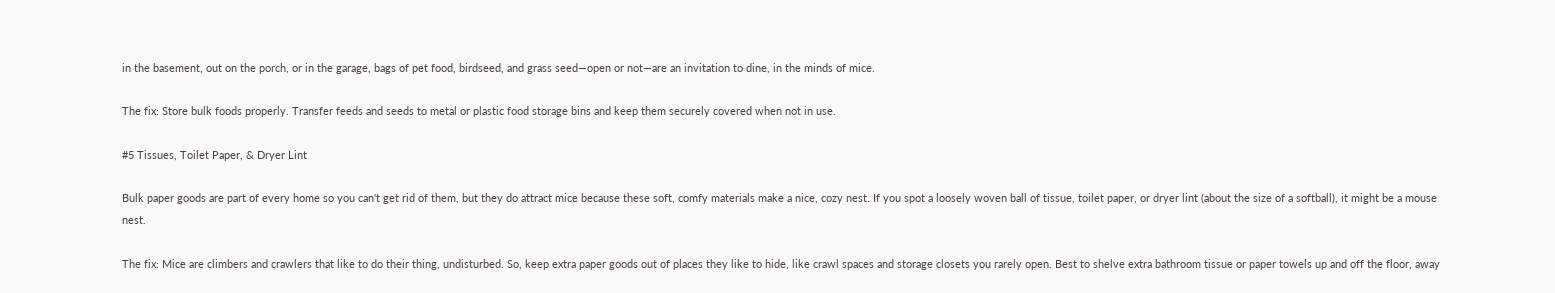in the basement, out on the porch, or in the garage, bags of pet food, birdseed, and grass seed—open or not—are an invitation to dine, in the minds of mice.

The fix: Store bulk foods properly. Transfer feeds and seeds to metal or plastic food storage bins and keep them securely covered when not in use.

#5 Tissues, Toilet Paper, & Dryer Lint

Bulk paper goods are part of every home so you can't get rid of them, but they do attract mice because these soft, comfy materials make a nice, cozy nest. If you spot a loosely woven ball of tissue, toilet paper, or dryer lint (about the size of a softball), it might be a mouse nest.

The fix: Mice are climbers and crawlers that like to do their thing, undisturbed. So, keep extra paper goods out of places they like to hide, like crawl spaces and storage closets you rarely open. Best to shelve extra bathroom tissue or paper towels up and off the floor, away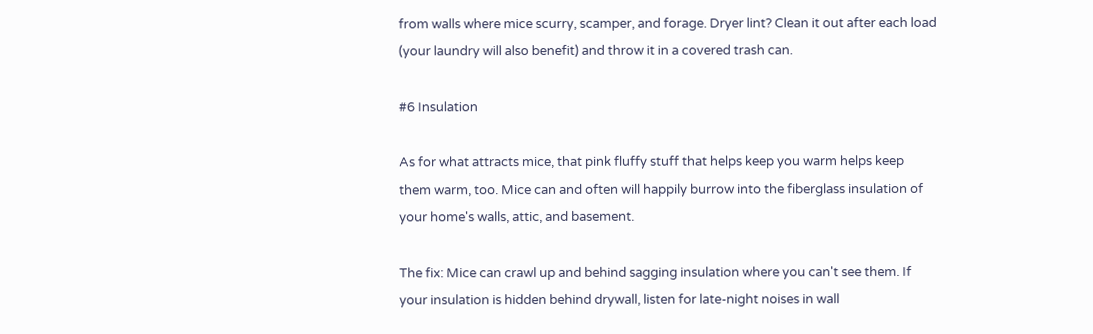from walls where mice scurry, scamper, and forage. Dryer lint? Clean it out after each load (your laundry will also benefit) and throw it in a covered trash can.

#6 Insulation

As for what attracts mice, that pink fluffy stuff that helps keep you warm helps keep them warm, too. Mice can and often will happily burrow into the fiberglass insulation of your home's walls, attic, and basement.

The fix: Mice can crawl up and behind sagging insulation where you can't see them. If your insulation is hidden behind drywall, listen for late-night noises in wall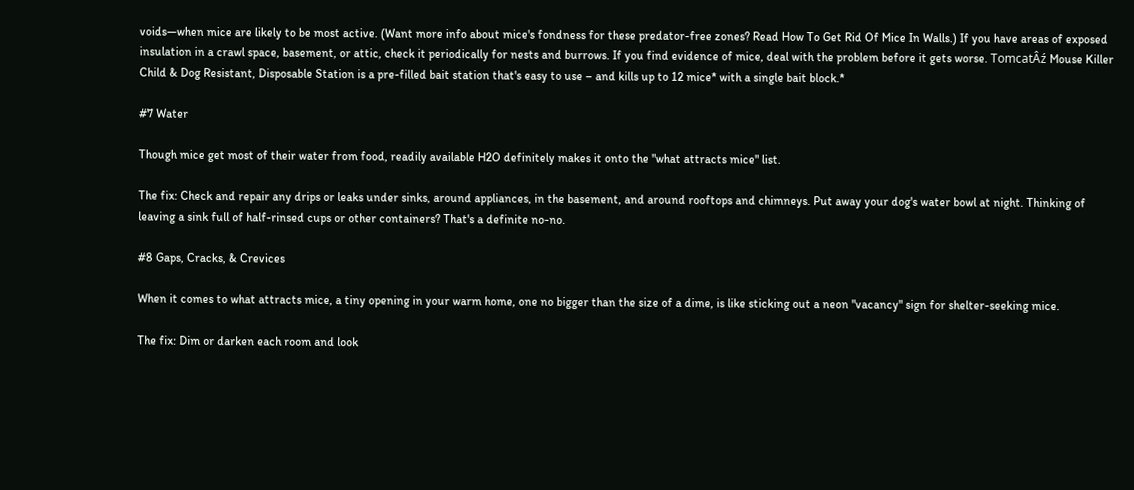voids—when mice are likely to be most active. (Want more info about mice's fondness for these predator-free zones? Read How To Get Rid Of Mice In Walls.) If you have areas of exposed insulation in a crawl space, basement, or attic, check it periodically for nests and burrows. If you find evidence of mice, deal with the problem before it gets worse. TomcatÂź Mouse Killer Child & Dog Resistant, Disposable Station is a pre-filled bait station that's easy to use – and kills up to 12 mice* with a single bait block.*

#7 Water

Though mice get most of their water from food, readily available H2O definitely makes it onto the "what attracts mice" list.

The fix: Check and repair any drips or leaks under sinks, around appliances, in the basement, and around rooftops and chimneys. Put away your dog's water bowl at night. Thinking of leaving a sink full of half-rinsed cups or other containers? That's a definite no-no.

#8 Gaps, Cracks, & Crevices

When it comes to what attracts mice, a tiny opening in your warm home, one no bigger than the size of a dime, is like sticking out a neon "vacancy" sign for shelter-seeking mice.

The fix: Dim or darken each room and look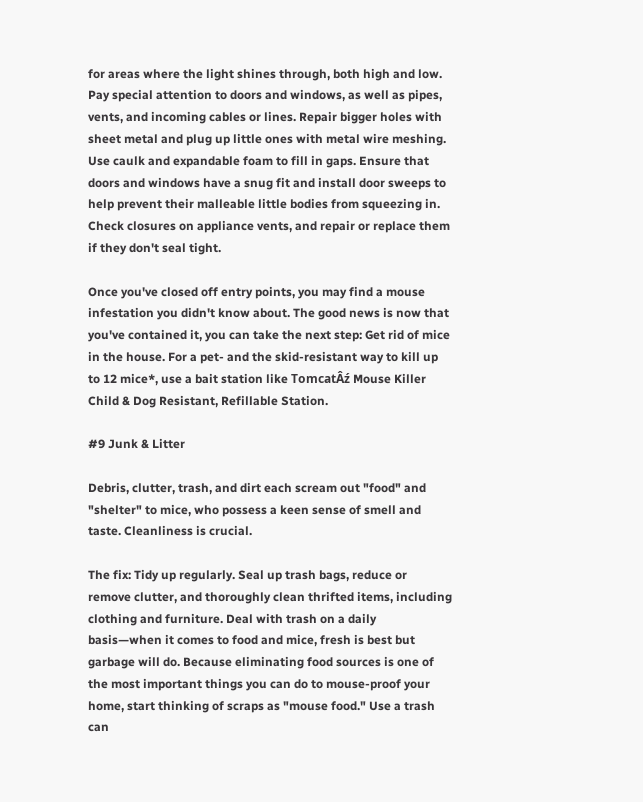for areas where the light shines through, both high and low. Pay special attention to doors and windows, as well as pipes, vents, and incoming cables or lines. Repair bigger holes with sheet metal and plug up little ones with metal wire meshing. Use caulk and expandable foam to fill in gaps. Ensure that doors and windows have a snug fit and install door sweeps to help prevent their malleable little bodies from squeezing in. Check closures on appliance vents, and repair or replace them if they don't seal tight.

Once you've closed off entry points, you may find a mouse infestation you didn't know about. The good news is now that you've contained it, you can take the next step: Get rid of mice in the house. For a pet- and the skid-resistant way to kill up to 12 mice*, use a bait station like TomcatÂź Mouse Killer Child & Dog Resistant, Refillable Station.

#9 Junk & Litter

Debris, clutter, trash, and dirt each scream out "food" and "shelter" to mice, who possess a keen sense of smell and taste. Cleanliness is crucial.

The fix: Tidy up regularly. Seal up trash bags, reduce or remove clutter, and thoroughly clean thrifted items, including clothing and furniture. Deal with trash on a daily basis—when it comes to food and mice, fresh is best but garbage will do. Because eliminating food sources is one of the most important things you can do to mouse-proof your home, start thinking of scraps as "mouse food." Use a trash can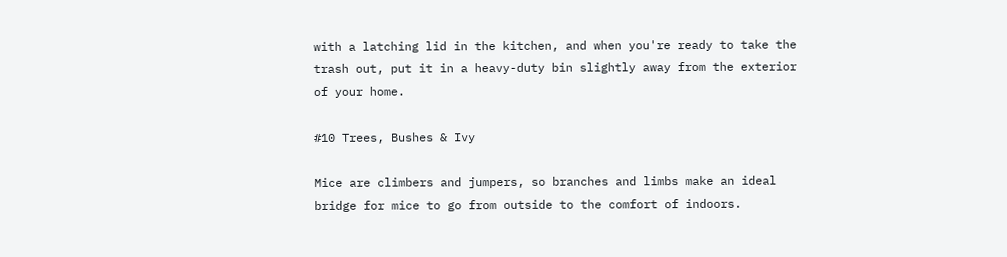with a latching lid in the kitchen, and when you're ready to take the trash out, put it in a heavy-duty bin slightly away from the exterior of your home.

#10 Trees, Bushes & Ivy

Mice are climbers and jumpers, so branches and limbs make an ideal bridge for mice to go from outside to the comfort of indoors.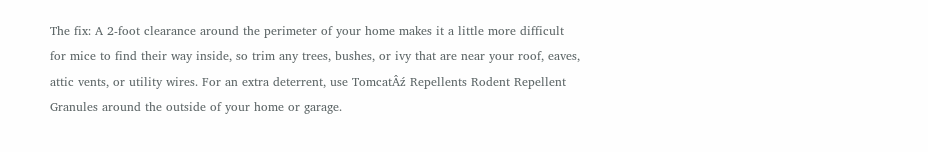The fix: A 2-foot clearance around the perimeter of your home makes it a little more difficult for mice to find their way inside, so trim any trees, bushes, or ivy that are near your roof, eaves, attic vents, or utility wires. For an extra deterrent, use TomcatÂź Repellents Rodent Repellent Granules around the outside of your home or garage.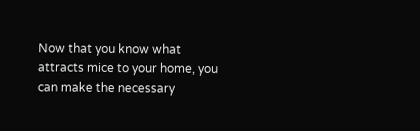Now that you know what attracts mice to your home, you can make the necessary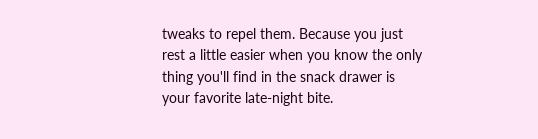tweaks to repel them. Because you just rest a little easier when you know the only thing you'll find in the snack drawer is your favorite late-night bite.